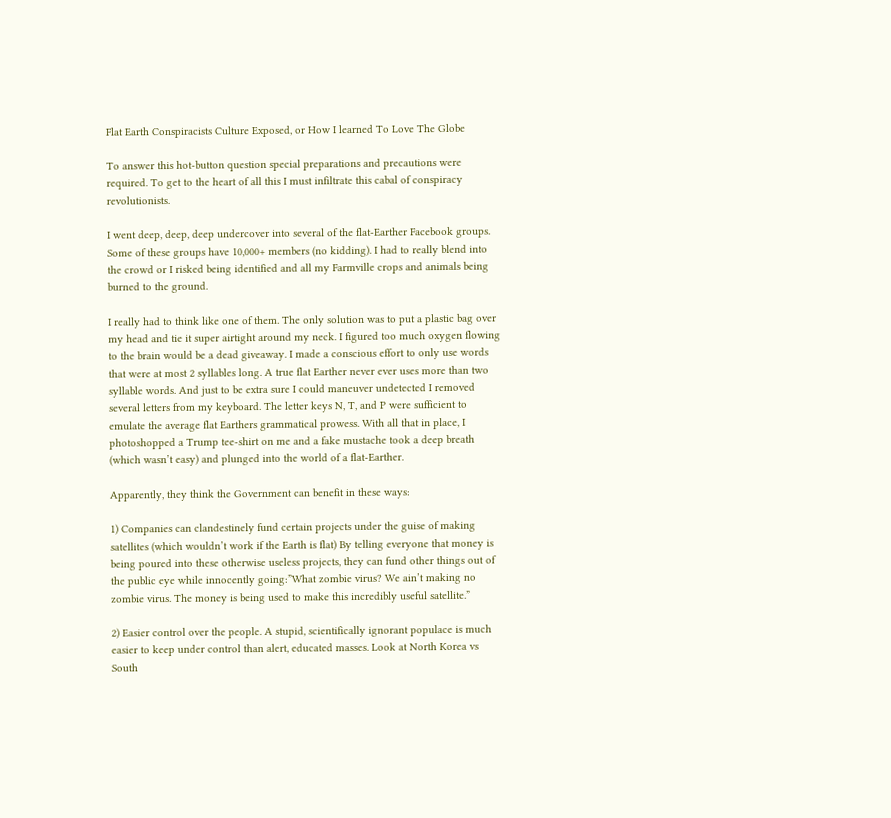Flat Earth Conspiracists Culture Exposed, or How I learned To Love The Globe

To answer this hot-button question special preparations and precautions were required. To get to the heart of all this I must infiltrate this cabal of conspiracy revolutionists.

I went deep, deep, deep undercover into several of the flat-Earther Facebook groups. Some of these groups have 10,000+ members (no kidding). I had to really blend into the crowd or I risked being identified and all my Farmville crops and animals being burned to the ground.

I really had to think like one of them. The only solution was to put a plastic bag over my head and tie it super airtight around my neck. I figured too much oxygen flowing to the brain would be a dead giveaway. I made a conscious effort to only use words that were at most 2 syllables long. A true flat Earther never ever uses more than two syllable words. And just to be extra sure I could maneuver undetected I removed several letters from my keyboard. The letter keys N, T, and P were sufficient to emulate the average flat Earthers grammatical prowess. With all that in place, I photoshopped a Trump tee-shirt on me and a fake mustache took a deep breath (which wasn’t easy) and plunged into the world of a flat-Earther.

Apparently, they think the Government can benefit in these ways:

1) Companies can clandestinely fund certain projects under the guise of making satellites (which wouldn’t work if the Earth is flat) By telling everyone that money is being poured into these otherwise useless projects, they can fund other things out of the public eye while innocently going:”What zombie virus? We ain’t making no zombie virus. The money is being used to make this incredibly useful satellite.”

2) Easier control over the people. A stupid, scientifically ignorant populace is much easier to keep under control than alert, educated masses. Look at North Korea vs South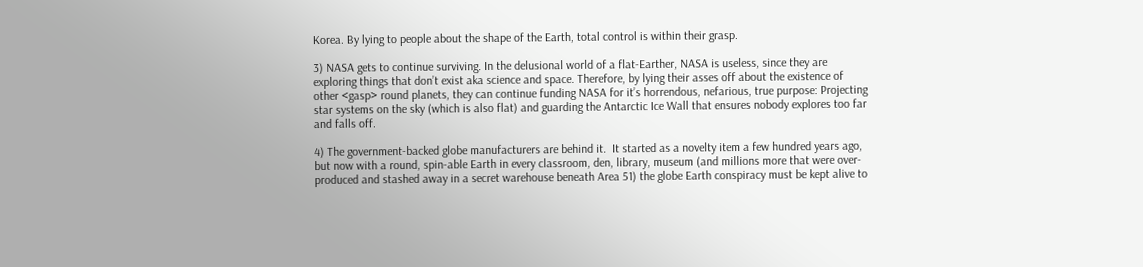Korea. By lying to people about the shape of the Earth, total control is within their grasp.

3) NASA gets to continue surviving. In the delusional world of a flat-Earther, NASA is useless, since they are exploring things that don’t exist aka science and space. Therefore, by lying their asses off about the existence of other <gasp> round planets, they can continue funding NASA for it’s horrendous, nefarious, true purpose: Projecting star systems on the sky (which is also flat) and guarding the Antarctic Ice Wall that ensures nobody explores too far and falls off.

4) The government-backed globe manufacturers are behind it.  It started as a novelty item a few hundred years ago, but now with a round, spin-able Earth in every classroom, den, library, museum (and millions more that were over-produced and stashed away in a secret warehouse beneath Area 51) the globe Earth conspiracy must be kept alive to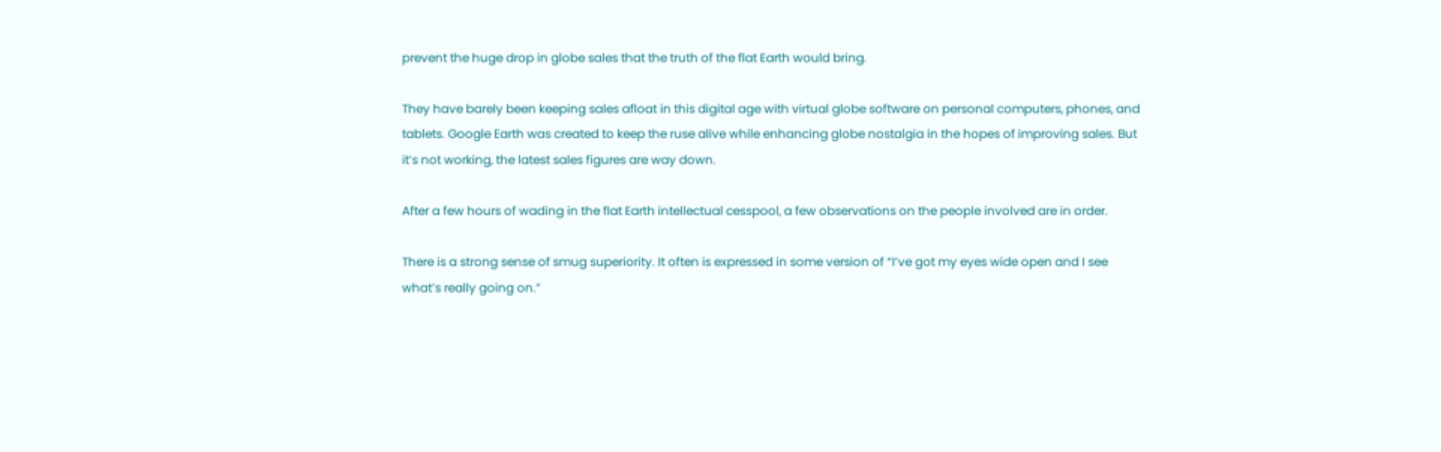prevent the huge drop in globe sales that the truth of the flat Earth would bring.

They have barely been keeping sales afloat in this digital age with virtual globe software on personal computers, phones, and tablets. Google Earth was created to keep the ruse alive while enhancing globe nostalgia in the hopes of improving sales. But it’s not working, the latest sales figures are way down.

After a few hours of wading in the flat Earth intellectual cesspool, a few observations on the people involved are in order.

There is a strong sense of smug superiority. It often is expressed in some version of “I’ve got my eyes wide open and I see what’s really going on.”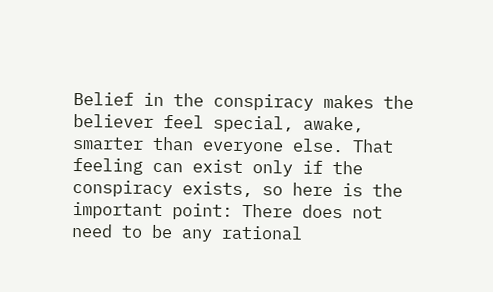Belief in the conspiracy makes the believer feel special, awake, smarter than everyone else. That feeling can exist only if the conspiracy exists, so here is the important point: There does not need to be any rational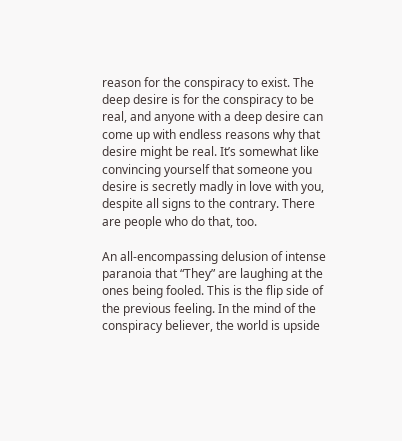reason for the conspiracy to exist. The deep desire is for the conspiracy to be real, and anyone with a deep desire can come up with endless reasons why that desire might be real. It’s somewhat like convincing yourself that someone you desire is secretly madly in love with you, despite all signs to the contrary. There are people who do that, too.

An all-encompassing delusion of intense paranoia that “They” are laughing at the ones being fooled. This is the flip side of the previous feeling. In the mind of the conspiracy believer, the world is upside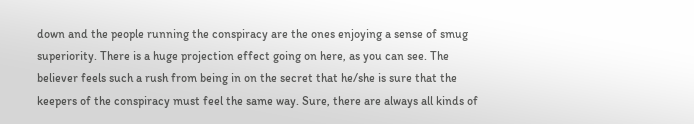down and the people running the conspiracy are the ones enjoying a sense of smug superiority. There is a huge projection effect going on here, as you can see. The believer feels such a rush from being in on the secret that he/she is sure that the keepers of the conspiracy must feel the same way. Sure, there are always all kinds of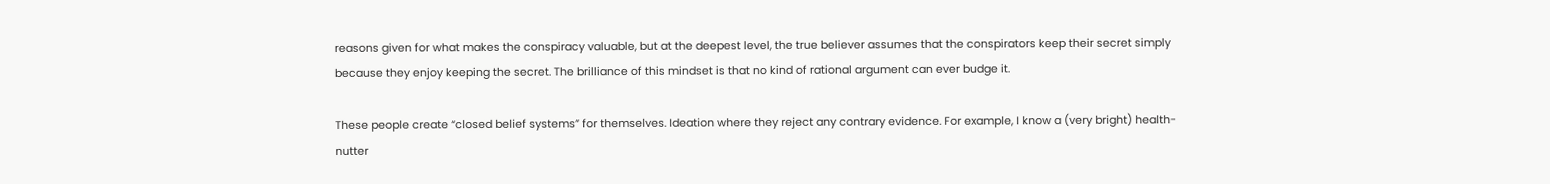reasons given for what makes the conspiracy valuable, but at the deepest level, the true believer assumes that the conspirators keep their secret simply because they enjoy keeping the secret. The brilliance of this mindset is that no kind of rational argument can ever budge it.

These people create “closed belief systems” for themselves. Ideation where they reject any contrary evidence. For example, I know a (very bright) health-nutter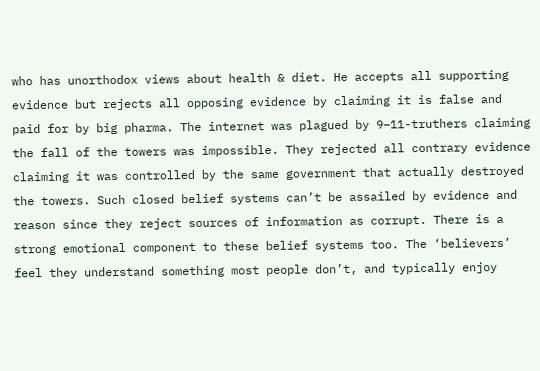who has unorthodox views about health & diet. He accepts all supporting evidence but rejects all opposing evidence by claiming it is false and paid for by big pharma. The internet was plagued by 9–11-truthers claiming the fall of the towers was impossible. They rejected all contrary evidence claiming it was controlled by the same government that actually destroyed the towers. Such closed belief systems can’t be assailed by evidence and reason since they reject sources of information as corrupt. There is a strong emotional component to these belief systems too. The ‘believers’ feel they understand something most people don’t, and typically enjoy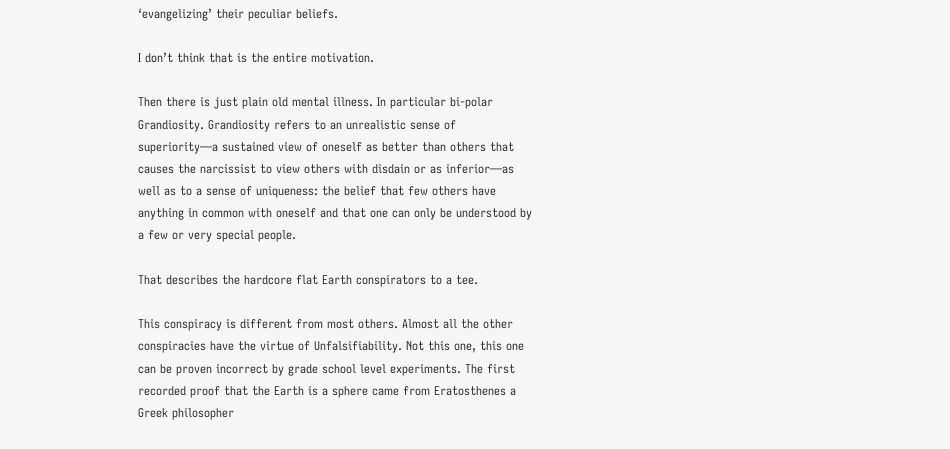‘evangelizing’ their peculiar beliefs.

I don’t think that is the entire motivation.

Then there is just plain old mental illness. In particular bi-polar Grandiosity. Grandiosity refers to an unrealistic sense of superiority—a sustained view of oneself as better than others that causes the narcissist to view others with disdain or as inferior—as well as to a sense of uniqueness: the belief that few others have anything in common with oneself and that one can only be understood by a few or very special people.

That describes the hardcore flat Earth conspirators to a tee.

This conspiracy is different from most others. Almost all the other conspiracies have the virtue of Unfalsifiability. Not this one, this one can be proven incorrect by grade school level experiments. The first recorded proof that the Earth is a sphere came from Eratosthenes a Greek philosopher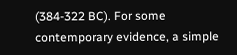(384-322 BC). For some contemporary evidence, a simple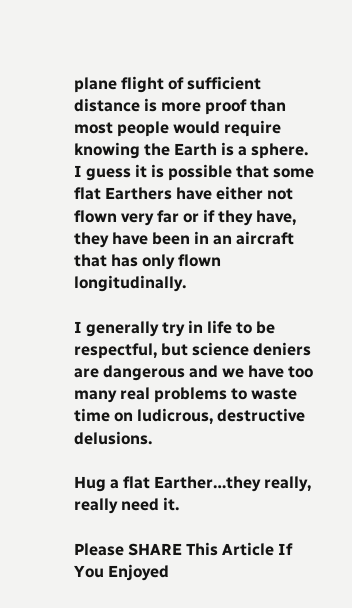plane flight of sufficient distance is more proof than most people would require knowing the Earth is a sphere. I guess it is possible that some flat Earthers have either not flown very far or if they have, they have been in an aircraft that has only flown longitudinally.

I generally try in life to be respectful, but science deniers are dangerous and we have too many real problems to waste time on ludicrous, destructive delusions.

Hug a flat Earther…they really, really need it.

Please SHARE This Article If You Enjoyed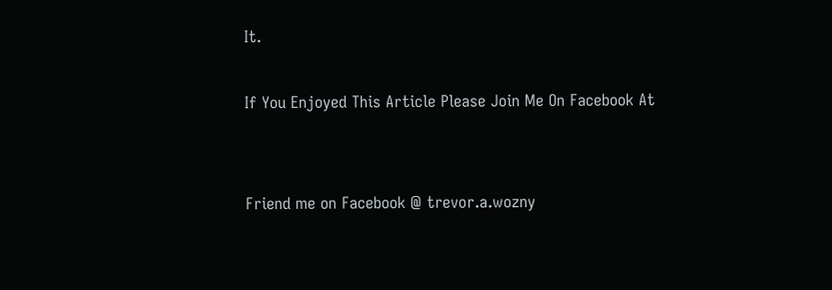It.

If You Enjoyed This Article Please Join Me On Facebook At


Friend me on Facebook @ trevor.a.wozny